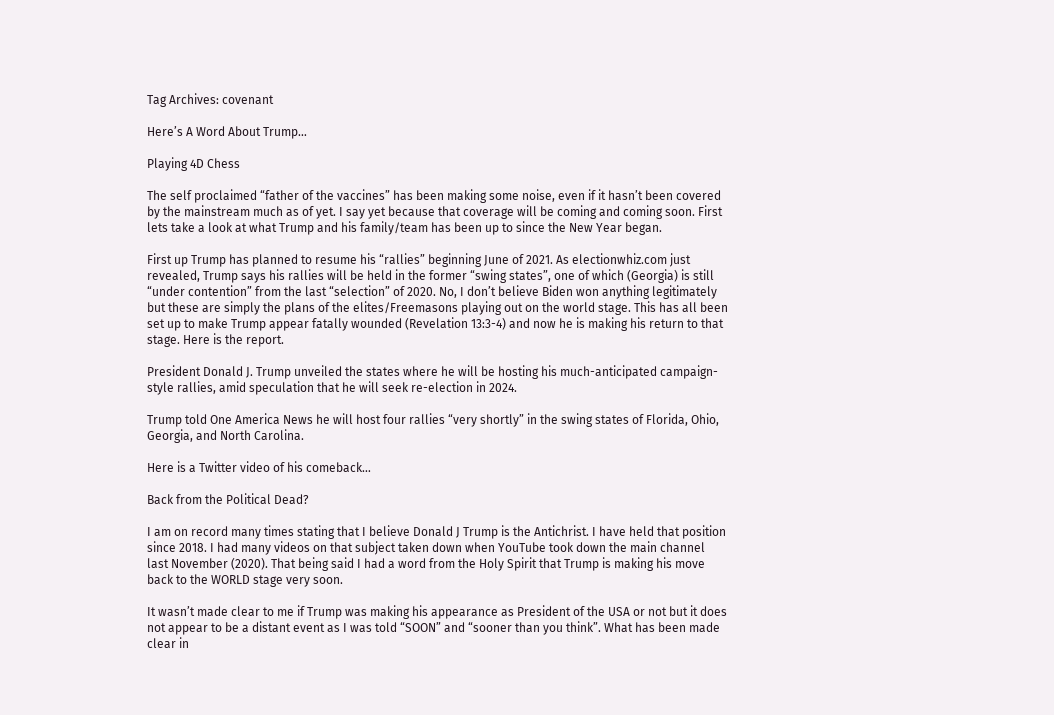Tag Archives: covenant

Here’s A Word About Trump…

Playing 4D Chess

The self proclaimed “father of the vaccines” has been making some noise, even if it hasn’t been covered by the mainstream much as of yet. I say yet because that coverage will be coming and coming soon. First lets take a look at what Trump and his family/team has been up to since the New Year began.

First up Trump has planned to resume his “rallies” beginning June of 2021. As electionwhiz.com just revealed, Trump says his rallies will be held in the former “swing states”, one of which (Georgia) is still “under contention” from the last “selection” of 2020. No, I don’t believe Biden won anything legitimately but these are simply the plans of the elites/Freemasons playing out on the world stage. This has all been set up to make Trump appear fatally wounded (Revelation 13:3-4) and now he is making his return to that stage. Here is the report.

President Donald J. Trump unveiled the states where he will be hosting his much-anticipated campaign-style rallies, amid speculation that he will seek re-election in 2024.

Trump told One America News he will host four rallies “very shortly” in the swing states of Florida, Ohio, Georgia, and North Carolina.

Here is a Twitter video of his comeback…

Back from the Political Dead?

I am on record many times stating that I believe Donald J Trump is the Antichrist. I have held that position since 2018. I had many videos on that subject taken down when YouTube took down the main channel last November (2020). That being said I had a word from the Holy Spirit that Trump is making his move back to the WORLD stage very soon.

It wasn’t made clear to me if Trump was making his appearance as President of the USA or not but it does not appear to be a distant event as I was told “SOON” and “sooner than you think”. What has been made clear in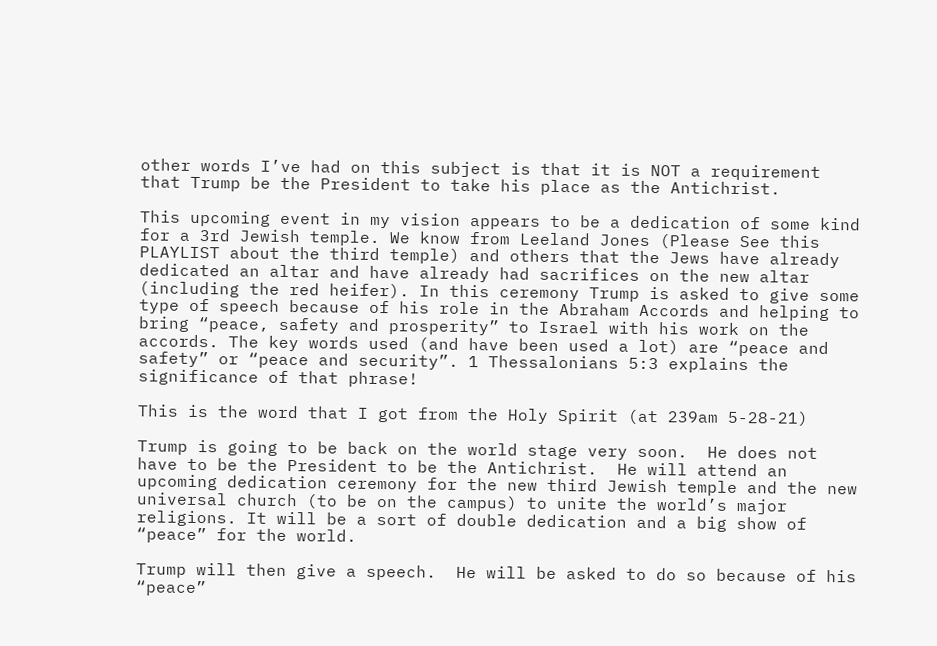other words I’ve had on this subject is that it is NOT a requirement that Trump be the President to take his place as the Antichrist.

This upcoming event in my vision appears to be a dedication of some kind for a 3rd Jewish temple. We know from Leeland Jones (Please See this PLAYLIST about the third temple) and others that the Jews have already dedicated an altar and have already had sacrifices on the new altar (including the red heifer). In this ceremony Trump is asked to give some type of speech because of his role in the Abraham Accords and helping to bring “peace, safety and prosperity” to Israel with his work on the accords. The key words used (and have been used a lot) are “peace and safety” or “peace and security”. 1 Thessalonians 5:3 explains the significance of that phrase!

This is the word that I got from the Holy Spirit (at 239am 5-28-21)

Trump is going to be back on the world stage very soon.  He does not have to be the President to be the Antichrist.  He will attend an upcoming dedication ceremony for the new third Jewish temple and the new universal church (to be on the campus) to unite the world’s major religions. It will be a sort of double dedication and a big show of “peace” for the world.

Trump will then give a speech.  He will be asked to do so because of his “peace”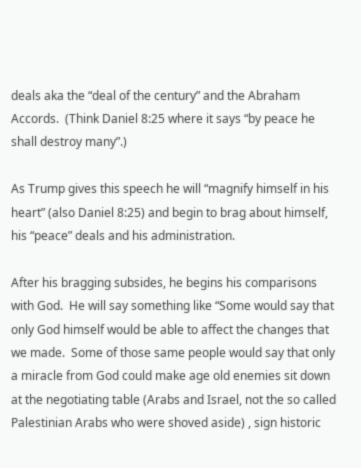deals aka the “deal of the century” and the Abraham Accords.  (Think Daniel 8:25 where it says “by peace he shall destroy many”.)

As Trump gives this speech he will “magnify himself in his heart” (also Daniel 8:25) and begin to brag about himself, his “peace” deals and his administration.

After his bragging subsides, he begins his comparisons with God.  He will say something like “Some would say that only God himself would be able to affect the changes that we made.  Some of those same people would say that only a miracle from God could make age old enemies sit down at the negotiating table (Arabs and Israel, not the so called Palestinian Arabs who were shoved aside) , sign historic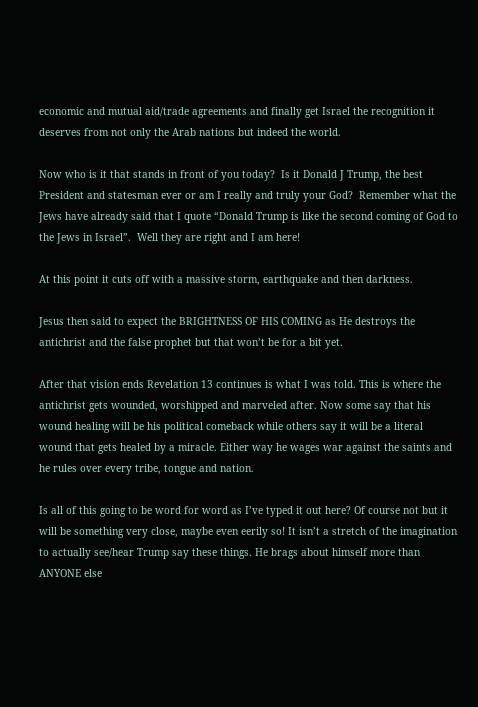economic and mutual aid/trade agreements and finally get Israel the recognition it deserves from not only the Arab nations but indeed the world.

Now who is it that stands in front of you today?  Is it Donald J Trump, the best President and statesman ever or am I really and truly your God?  Remember what the Jews have already said that I quote “Donald Trump is like the second coming of God to the Jews in Israel”.  Well they are right and I am here!

At this point it cuts off with a massive storm, earthquake and then darkness.

Jesus then said to expect the BRIGHTNESS OF HIS COMING as He destroys the antichrist and the false prophet but that won’t be for a bit yet.

After that vision ends Revelation 13 continues is what I was told. This is where the antichrist gets wounded, worshipped and marveled after. Now some say that his wound healing will be his political comeback while others say it will be a literal wound that gets healed by a miracle. Either way he wages war against the saints and he rules over every tribe, tongue and nation.

Is all of this going to be word for word as I’ve typed it out here? Of course not but it will be something very close, maybe even eerily so! It isn’t a stretch of the imagination to actually see/hear Trump say these things. He brags about himself more than ANYONE else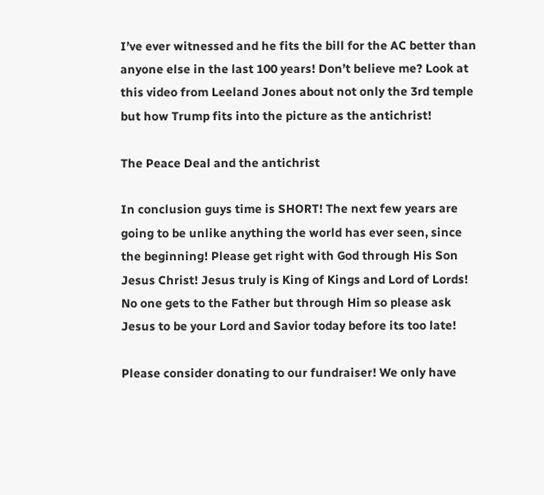I’ve ever witnessed and he fits the bill for the AC better than anyone else in the last 100 years! Don’t believe me? Look at this video from Leeland Jones about not only the 3rd temple but how Trump fits into the picture as the antichrist!

The Peace Deal and the antichrist

In conclusion guys time is SHORT! The next few years are going to be unlike anything the world has ever seen, since the beginning! Please get right with God through His Son Jesus Christ! Jesus truly is King of Kings and Lord of Lords! No one gets to the Father but through Him so please ask Jesus to be your Lord and Savior today before its too late!

Please consider donating to our fundraiser! We only have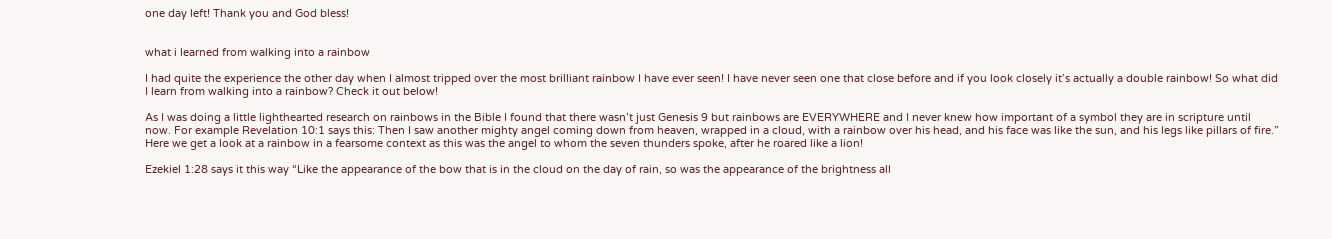one day left! Thank you and God bless!


what i learned from walking into a rainbow

I had quite the experience the other day when I almost tripped over the most brilliant rainbow I have ever seen! I have never seen one that close before and if you look closely it’s actually a double rainbow! So what did I learn from walking into a rainbow? Check it out below!

As I was doing a little lighthearted research on rainbows in the Bible I found that there wasn’t just Genesis 9 but rainbows are EVERYWHERE and I never knew how important of a symbol they are in scripture until now. For example Revelation 10:1 says this: Then I saw another mighty angel coming down from heaven, wrapped in a cloud, with a rainbow over his head, and his face was like the sun, and his legs like pillars of fire.” Here we get a look at a rainbow in a fearsome context as this was the angel to whom the seven thunders spoke, after he roared like a lion!

Ezekiel 1:28 says it this way “Like the appearance of the bow that is in the cloud on the day of rain, so was the appearance of the brightness all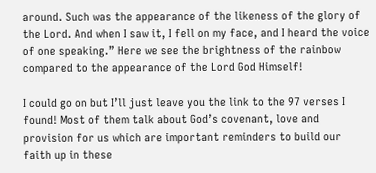around. Such was the appearance of the likeness of the glory of the Lord. And when I saw it, I fell on my face, and I heard the voice of one speaking.” Here we see the brightness of the rainbow compared to the appearance of the Lord God Himself!

I could go on but I’ll just leave you the link to the 97 verses I found! Most of them talk about God’s covenant, love and provision for us which are important reminders to build our faith up in these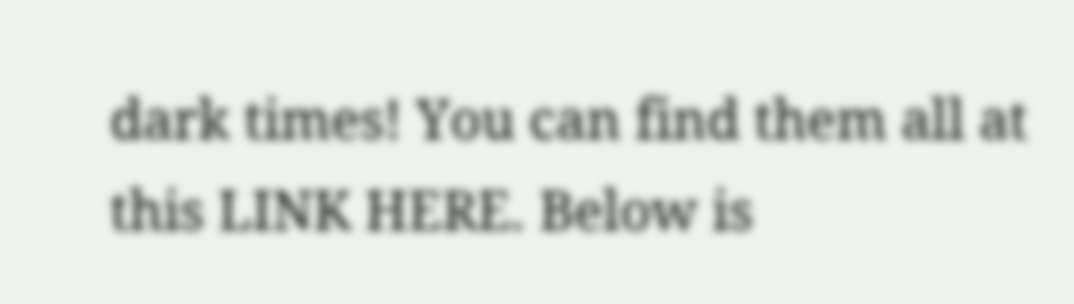dark times! You can find them all at this LINK HERE. Below is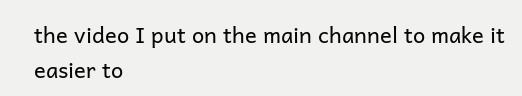the video I put on the main channel to make it easier to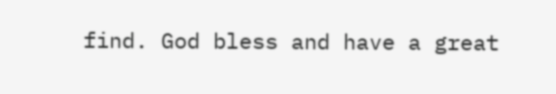find. God bless and have a great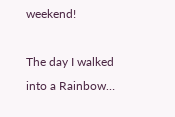weekend!

The day I walked into a Rainbow…